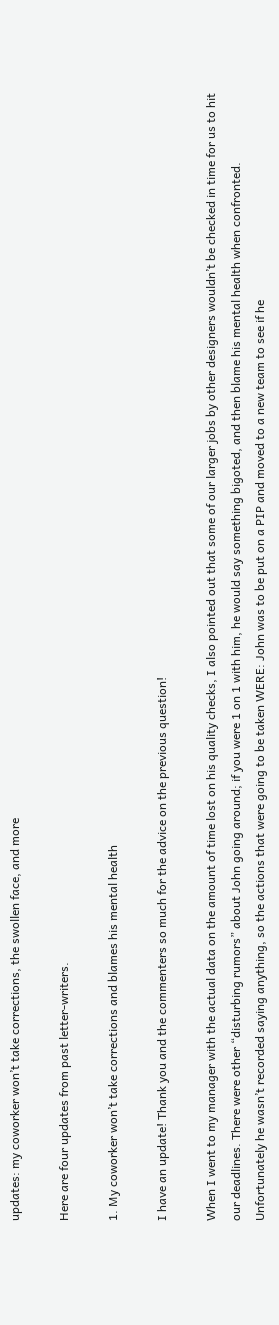updates: my coworker won’t take corrections, the swollen face, and more

Here are four updates from past letter-writers.

1. My coworker won’t take corrections and blames his mental health

I have an update! Thank you and the commenters so much for the advice on the previous question!

When I went to my manager with the actual data on the amount of time lost on his quality checks, I also pointed out that some of our larger jobs by other designers wouldn’t be checked in time for us to hit our deadlines. There were other “disturbing rumors” about John going around; if you were 1 on 1 with him, he would say something bigoted, and then blame his mental health when confronted. Unfortunately he wasn’t recorded saying anything, so the actions that were going to be taken WERE: John was to be put on a PIP and moved to a new team to see if he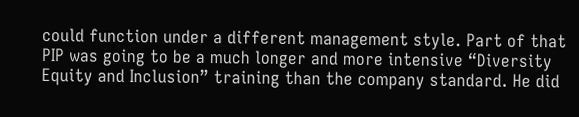could function under a different management style. Part of that PIP was going to be a much longer and more intensive “Diversity Equity and Inclusion” training than the company standard. He did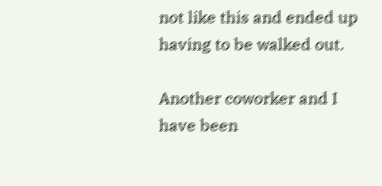not like this and ended up having to be walked out.

Another coworker and I have been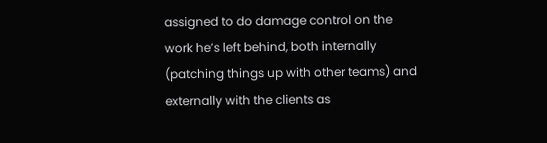assigned to do damage control on the work he’s left behind, both internally (patching things up with other teams) and externally with the clients as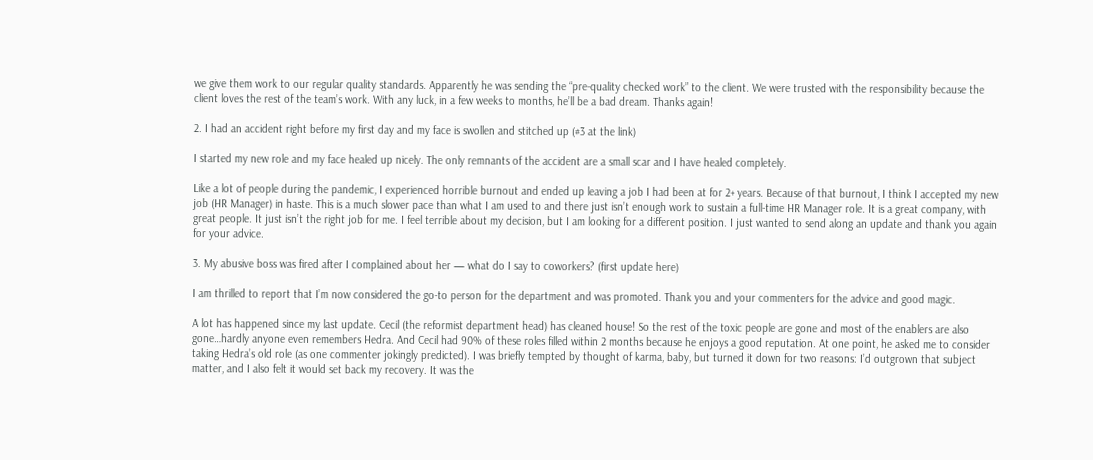we give them work to our regular quality standards. Apparently he was sending the “pre-quality checked work” to the client. We were trusted with the responsibility because the client loves the rest of the team’s work. With any luck, in a few weeks to months, he’ll be a bad dream. Thanks again!

2. I had an accident right before my first day and my face is swollen and stitched up (#3 at the link)

I started my new role and my face healed up nicely. The only remnants of the accident are a small scar and I have healed completely.

Like a lot of people during the pandemic, I experienced horrible burnout and ended up leaving a job I had been at for 2+ years. Because of that burnout, I think I accepted my new job (HR Manager) in haste. This is a much slower pace than what I am used to and there just isn’t enough work to sustain a full-time HR Manager role. It is a great company, with great people. It just isn’t the right job for me. I feel terrible about my decision, but I am looking for a different position. I just wanted to send along an update and thank you again for your advice.

3. My abusive boss was fired after I complained about her — what do I say to coworkers? (first update here)

I am thrilled to report that I’m now considered the go-to person for the department and was promoted. Thank you and your commenters for the advice and good magic.

A lot has happened since my last update. Cecil (the reformist department head) has cleaned house! So the rest of the toxic people are gone and most of the enablers are also gone…hardly anyone even remembers Hedra. And Cecil had 90% of these roles filled within 2 months because he enjoys a good reputation. At one point, he asked me to consider taking Hedra’s old role (as one commenter jokingly predicted). I was briefly tempted by thought of karma, baby, but turned it down for two reasons: I’d outgrown that subject matter, and I also felt it would set back my recovery. It was the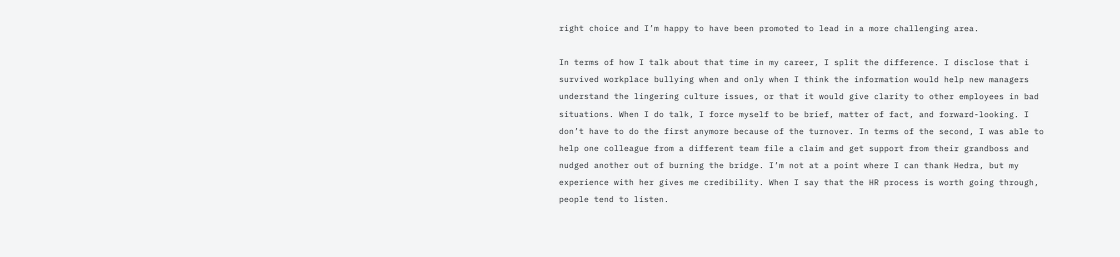right choice and I’m happy to have been promoted to lead in a more challenging area.

In terms of how I talk about that time in my career, I split the difference. I disclose that i survived workplace bullying when and only when I think the information would help new managers understand the lingering culture issues, or that it would give clarity to other employees in bad situations. When I do talk, I force myself to be brief, matter of fact, and forward-looking. I don’t have to do the first anymore because of the turnover. In terms of the second, I was able to help one colleague from a different team file a claim and get support from their grandboss and nudged another out of burning the bridge. I’m not at a point where I can thank Hedra, but my experience with her gives me credibility. When I say that the HR process is worth going through, people tend to listen.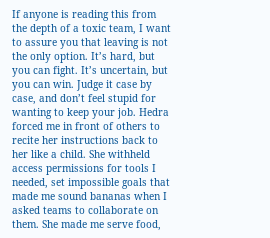If anyone is reading this from the depth of a toxic team, I want to assure you that leaving is not the only option. It’s hard, but you can fight. It’s uncertain, but you can win. Judge it case by case, and don’t feel stupid for wanting to keep your job. Hedra forced me in front of others to recite her instructions back to her like a child. She withheld access permissions for tools I needed, set impossible goals that made me sound bananas when I asked teams to collaborate on them. She made me serve food,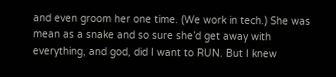and even groom her one time. (We work in tech.) She was mean as a snake and so sure she’d get away with everything, and god, did I want to RUN. But I knew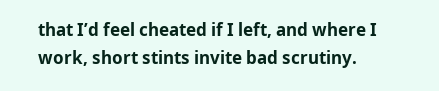that I’d feel cheated if I left, and where I work, short stints invite bad scrutiny.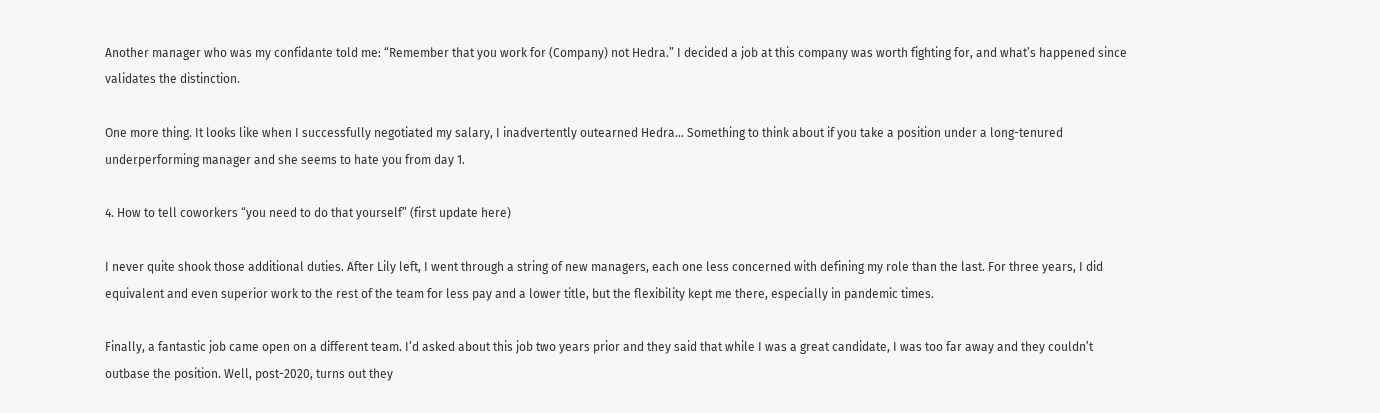Another manager who was my confidante told me: “Remember that you work for (Company) not Hedra.” I decided a job at this company was worth fighting for, and what’s happened since validates the distinction.

One more thing. It looks like when I successfully negotiated my salary, I inadvertently outearned Hedra… Something to think about if you take a position under a long-tenured underperforming manager and she seems to hate you from day 1.

4. How to tell coworkers “you need to do that yourself” (first update here)

I never quite shook those additional duties. After Lily left, I went through a string of new managers, each one less concerned with defining my role than the last. For three years, I did equivalent and even superior work to the rest of the team for less pay and a lower title, but the flexibility kept me there, especially in pandemic times.

Finally, a fantastic job came open on a different team. I’d asked about this job two years prior and they said that while I was a great candidate, I was too far away and they couldn’t outbase the position. Well, post-2020, turns out they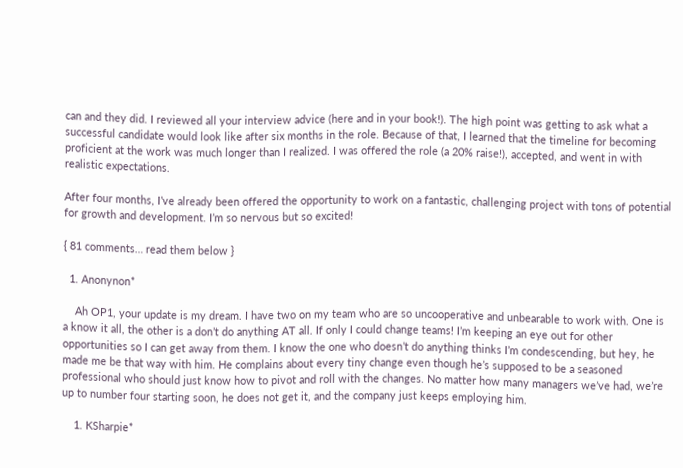can and they did. I reviewed all your interview advice (here and in your book!). The high point was getting to ask what a successful candidate would look like after six months in the role. Because of that, I learned that the timeline for becoming proficient at the work was much longer than I realized. I was offered the role (a 20% raise!), accepted, and went in with realistic expectations.

After four months, I’ve already been offered the opportunity to work on a fantastic, challenging project with tons of potential for growth and development. I’m so nervous but so excited!

{ 81 comments… read them below }

  1. Anonynon*

    Ah OP1, your update is my dream. I have two on my team who are so uncooperative and unbearable to work with. One is a know it all, the other is a don’t do anything AT all. If only I could change teams! I’m keeping an eye out for other opportunities so I can get away from them. I know the one who doesn’t do anything thinks I’m condescending, but hey, he made me be that way with him. He complains about every tiny change even though he’s supposed to be a seasoned professional who should just know how to pivot and roll with the changes. No matter how many managers we’ve had, we’re up to number four starting soon, he does not get it, and the company just keeps employing him.

    1. KSharpie*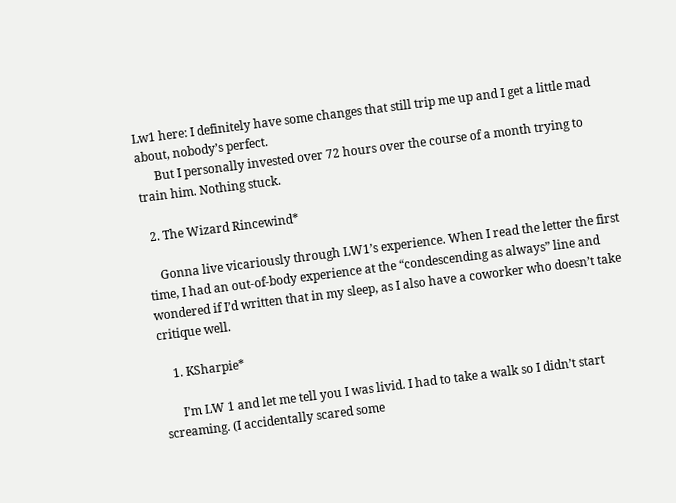Lw1 here: I definitely have some changes that still trip me up and I get a little mad about, nobody’s perfect.
      But I personally invested over 72 hours over the course of a month trying to train him. Nothing stuck.

  2. The Wizard Rincewind*

    Gonna live vicariously through LW1’s experience. When I read the letter the first time, I had an out-of-body experience at the “condescending as always” line and wondered if I’d written that in my sleep, as I also have a coworker who doesn’t take critique well.

    1. KSharpie*

      I’m LW 1 and let me tell you I was livid. I had to take a walk so I didn’t start screaming. (I accidentally scared some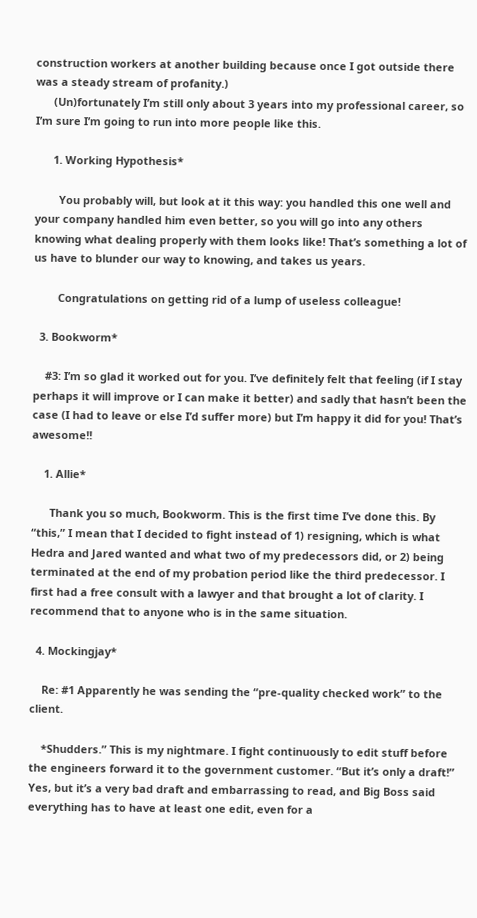construction workers at another building because once I got outside there was a steady stream of profanity.)
      (Un)fortunately I’m still only about 3 years into my professional career, so I’m sure I’m going to run into more people like this.

      1. Working Hypothesis*

        You probably will, but look at it this way: you handled this one well and your company handled him even better, so you will go into any others knowing what dealing properly with them looks like! That’s something a lot of us have to blunder our way to knowing, and takes us years.

        Congratulations on getting rid of a lump of useless colleague!

  3. Bookworm*

    #3: I’m so glad it worked out for you. I’ve definitely felt that feeling (if I stay perhaps it will improve or I can make it better) and sadly that hasn’t been the case (I had to leave or else I’d suffer more) but I’m happy it did for you! That’s awesome!!

    1. Allie*

      Thank you so much, Bookworm. This is the first time I’ve done this. By “this,” I mean that I decided to fight instead of 1) resigning, which is what Hedra and Jared wanted and what two of my predecessors did, or 2) being terminated at the end of my probation period like the third predecessor. I first had a free consult with a lawyer and that brought a lot of clarity. I recommend that to anyone who is in the same situation.

  4. Mockingjay*

    Re: #1 Apparently he was sending the “pre-quality checked work” to the client.

    *Shudders.” This is my nightmare. I fight continuously to edit stuff before the engineers forward it to the government customer. “But it’s only a draft!” Yes, but it’s a very bad draft and embarrassing to read, and Big Boss said everything has to have at least one edit, even for a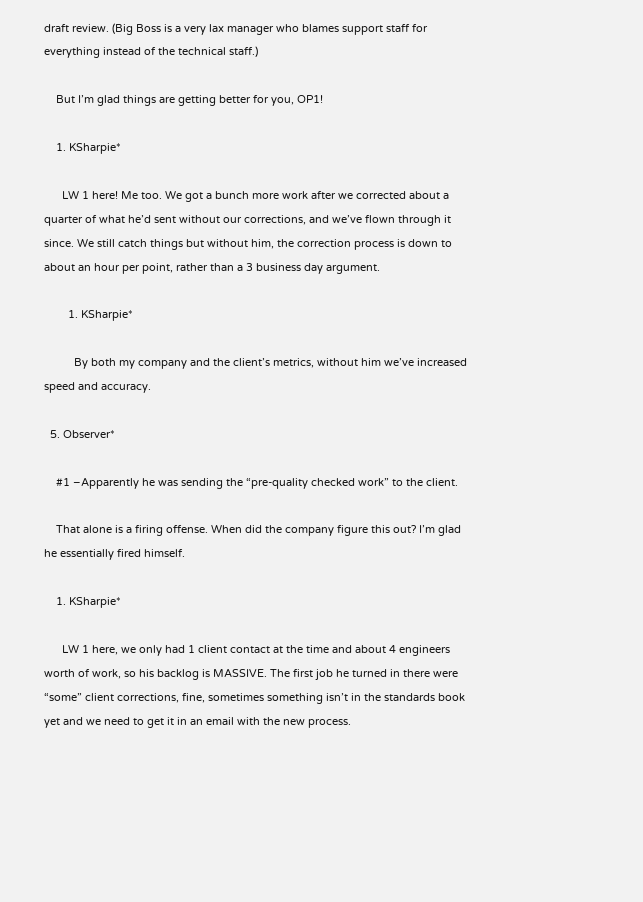draft review. (Big Boss is a very lax manager who blames support staff for everything instead of the technical staff.)

    But I’m glad things are getting better for you, OP1!

    1. KSharpie*

      LW 1 here! Me too. We got a bunch more work after we corrected about a quarter of what he’d sent without our corrections, and we’ve flown through it since. We still catch things but without him, the correction process is down to about an hour per point, rather than a 3 business day argument.

        1. KSharpie*

          By both my company and the client’s metrics, without him we’ve increased speed and accuracy.

  5. Observer*

    #1 –Apparently he was sending the “pre-quality checked work” to the client.

    That alone is a firing offense. When did the company figure this out? I’m glad he essentially fired himself.

    1. KSharpie*

      LW 1 here, we only had 1 client contact at the time and about 4 engineers worth of work, so his backlog is MASSIVE. The first job he turned in there were “some” client corrections, fine, sometimes something isn’t in the standards book yet and we need to get it in an email with the new process.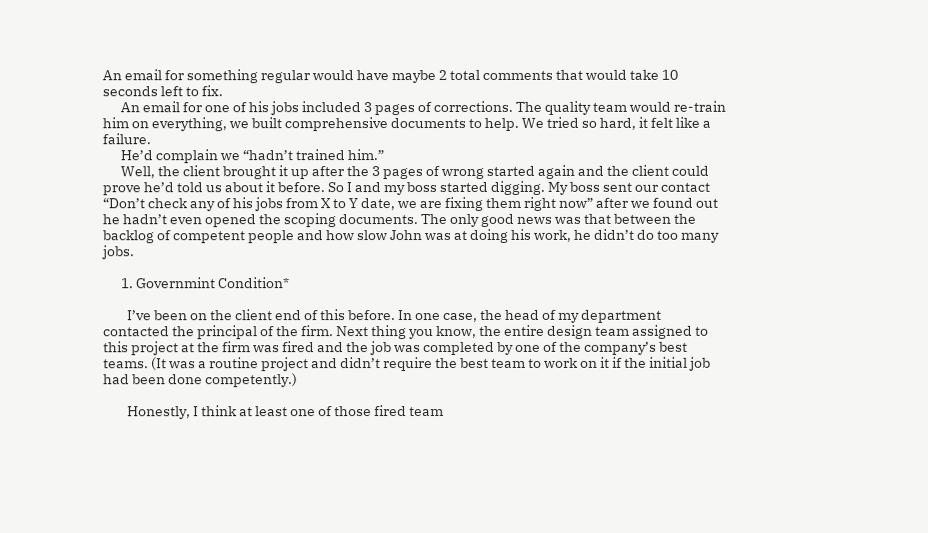An email for something regular would have maybe 2 total comments that would take 10 seconds left to fix.
      An email for one of his jobs included 3 pages of corrections. The quality team would re-train him on everything, we built comprehensive documents to help. We tried so hard, it felt like a failure.
      He’d complain we “hadn’t trained him.”
      Well, the client brought it up after the 3 pages of wrong started again and the client could prove he’d told us about it before. So I and my boss started digging. My boss sent our contact “Don’t check any of his jobs from X to Y date, we are fixing them right now” after we found out he hadn’t even opened the scoping documents. The only good news was that between the backlog of competent people and how slow John was at doing his work, he didn’t do too many jobs.

      1. Governmint Condition*

        I’ve been on the client end of this before. In one case, the head of my department contacted the principal of the firm. Next thing you know, the entire design team assigned to this project at the firm was fired and the job was completed by one of the company’s best teams. (It was a routine project and didn’t require the best team to work on it if the initial job had been done competently.)

        Honestly, I think at least one of those fired team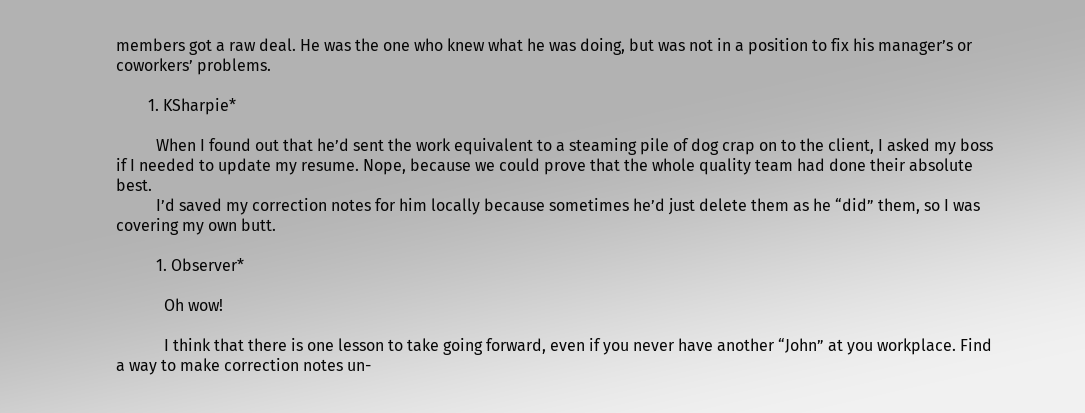members got a raw deal. He was the one who knew what he was doing, but was not in a position to fix his manager’s or coworkers’ problems.

        1. KSharpie*

          When I found out that he’d sent the work equivalent to a steaming pile of dog crap on to the client, I asked my boss if I needed to update my resume. Nope, because we could prove that the whole quality team had done their absolute best.
          I’d saved my correction notes for him locally because sometimes he’d just delete them as he “did” them, so I was covering my own butt.

          1. Observer*

            Oh wow!

            I think that there is one lesson to take going forward, even if you never have another “John” at you workplace. Find a way to make correction notes un-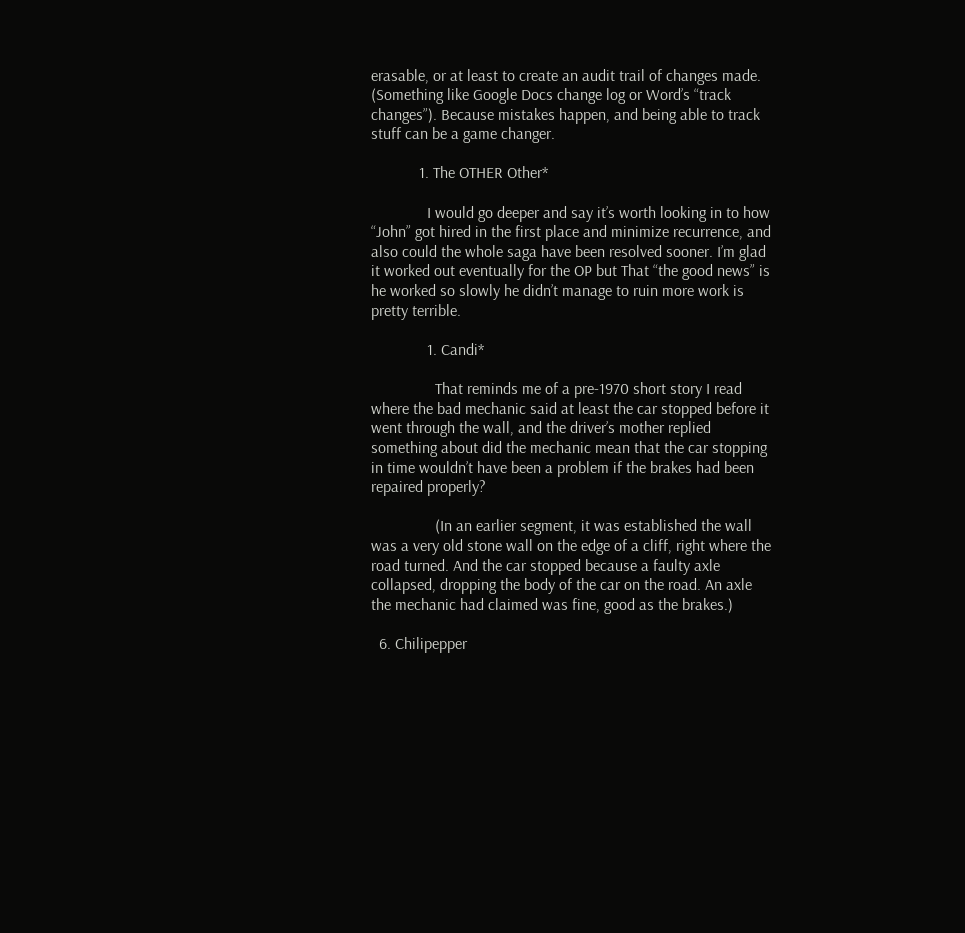erasable, or at least to create an audit trail of changes made. (Something like Google Docs change log or Word’s “track changes”). Because mistakes happen, and being able to track stuff can be a game changer.

            1. The OTHER Other*

              I would go deeper and say it’s worth looking in to how “John” got hired in the first place and minimize recurrence, and also could the whole saga have been resolved sooner. I’m glad it worked out eventually for the OP but That “the good news” is he worked so slowly he didn’t manage to ruin more work is pretty terrible.

              1. Candi*

                That reminds me of a pre-1970 short story I read where the bad mechanic said at least the car stopped before it went through the wall, and the driver’s mother replied something about did the mechanic mean that the car stopping in time wouldn’t have been a problem if the brakes had been repaired properly?

                (In an earlier segment, it was established the wall was a very old stone wall on the edge of a cliff, right where the road turned. And the car stopped because a faulty axle collapsed, dropping the body of the car on the road. An axle the mechanic had claimed was fine, good as the brakes.)

  6. Chilipepper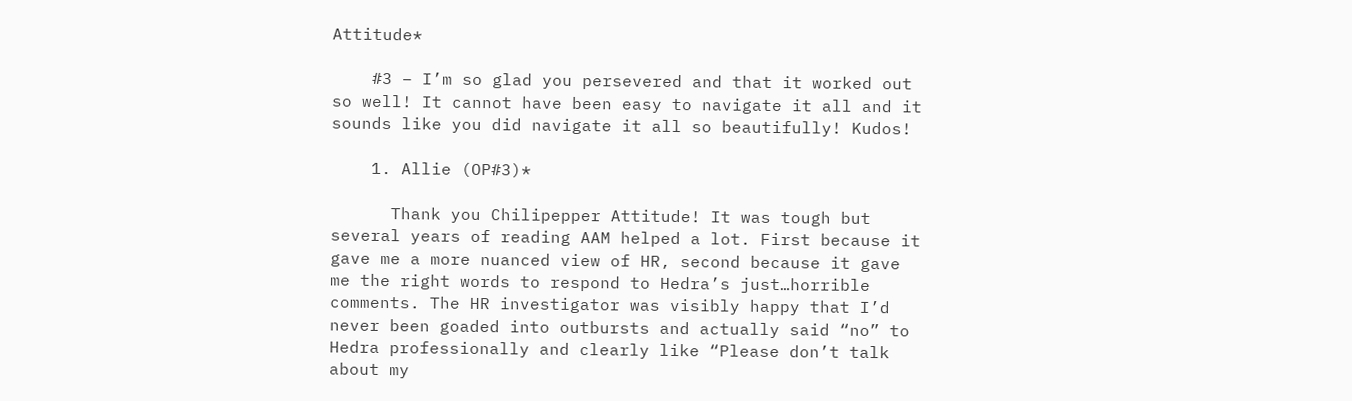Attitude*

    #3 – I’m so glad you persevered and that it worked out so well! It cannot have been easy to navigate it all and it sounds like you did navigate it all so beautifully! Kudos!

    1. Allie (OP#3)*

      Thank you Chilipepper Attitude! It was tough but several years of reading AAM helped a lot. First because it gave me a more nuanced view of HR, second because it gave me the right words to respond to Hedra’s just…horrible comments. The HR investigator was visibly happy that I’d never been goaded into outbursts and actually said “no” to Hedra professionally and clearly like “Please don’t talk about my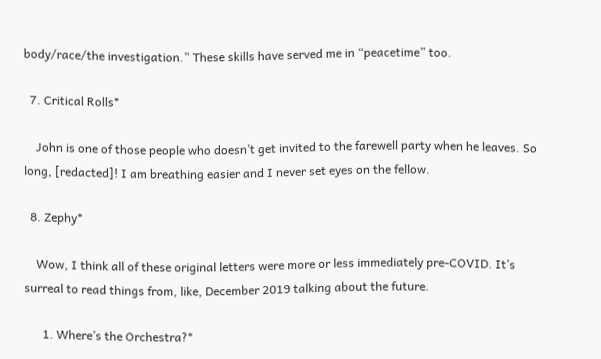body/race/the investigation.” These skills have served me in “peacetime” too.

  7. Critical Rolls*

    John is one of those people who doesn’t get invited to the farewell party when he leaves. So long, [redacted]! I am breathing easier and I never set eyes on the fellow.

  8. Zephy*

    Wow, I think all of these original letters were more or less immediately pre-COVID. It’s surreal to read things from, like, December 2019 talking about the future.

      1. Where’s the Orchestra?*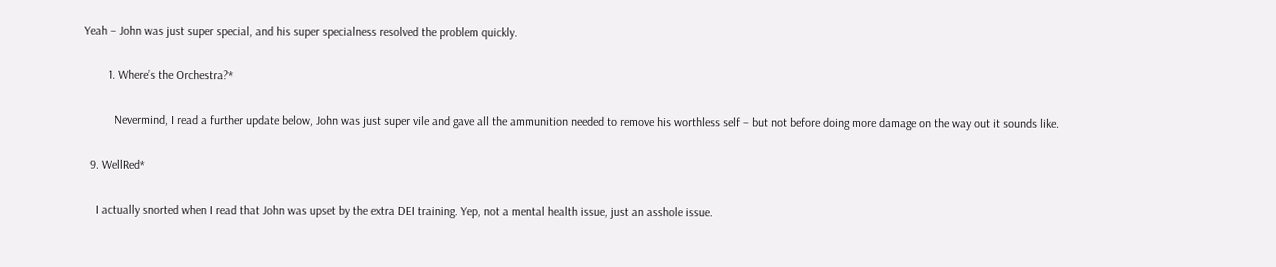Yeah – John was just super special, and his super specialness resolved the problem quickly.

        1. Where’s the Orchestra?*

          Nevermind, I read a further update below, John was just super vile and gave all the ammunition needed to remove his worthless self – but not before doing more damage on the way out it sounds like.

  9. WellRed*

    I actually snorted when I read that John was upset by the extra DEI training. Yep, not a mental health issue, just an asshole issue.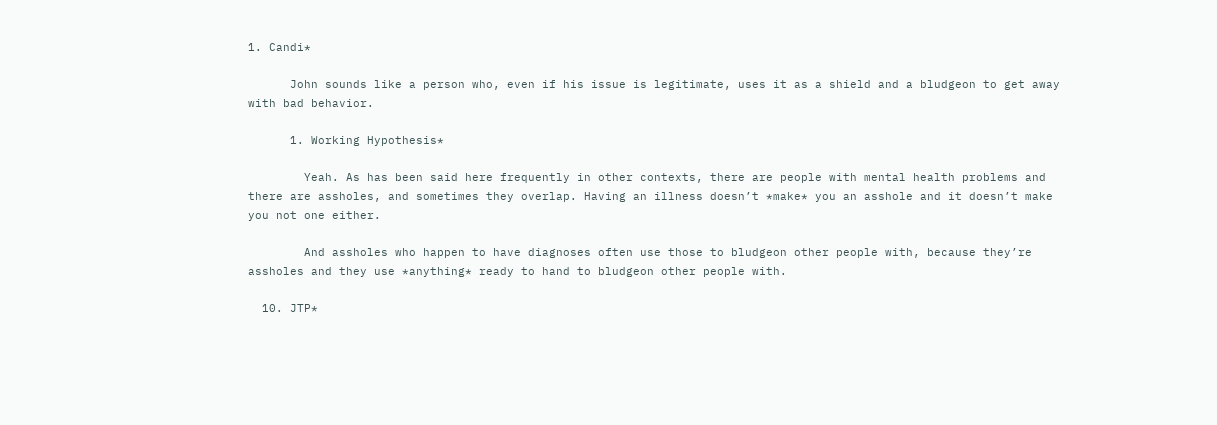1. Candi*

      John sounds like a person who, even if his issue is legitimate, uses it as a shield and a bludgeon to get away with bad behavior.

      1. Working Hypothesis*

        Yeah. As has been said here frequently in other contexts, there are people with mental health problems and there are assholes, and sometimes they overlap. Having an illness doesn’t *make* you an asshole and it doesn’t make you not one either.

        And assholes who happen to have diagnoses often use those to bludgeon other people with, because they’re assholes and they use *anything* ready to hand to bludgeon other people with.

  10. JTP*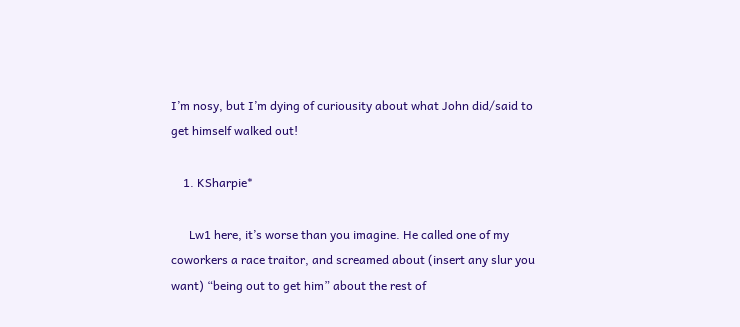I’m nosy, but I’m dying of curiousity about what John did/said to get himself walked out!

    1. KSharpie*

      Lw1 here, it’s worse than you imagine. He called one of my coworkers a race traitor, and screamed about (insert any slur you want) “being out to get him” about the rest of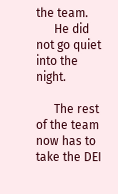the team.
      He did not go quiet into the night.

      The rest of the team now has to take the DEI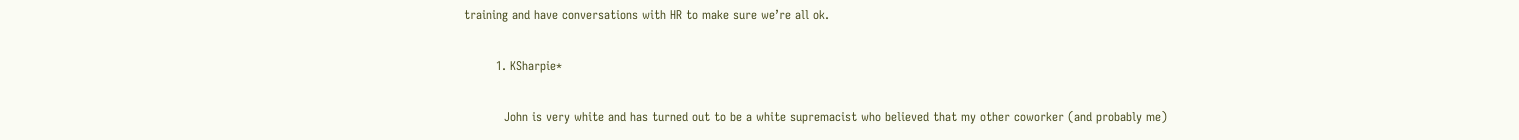training and have conversations with HR to make sure we’re all ok.

        1. KSharpie*

          John is very white and has turned out to be a white supremacist who believed that my other coworker (and probably me)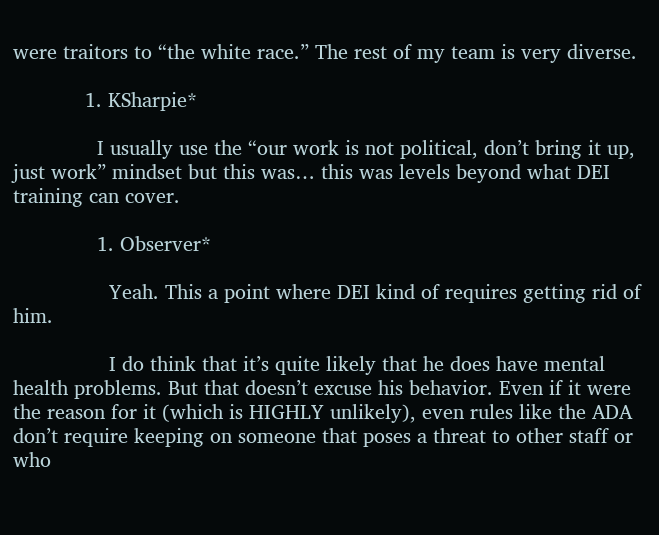were traitors to “the white race.” The rest of my team is very diverse.

            1. KSharpie*

              I usually use the “our work is not political, don’t bring it up, just work” mindset but this was… this was levels beyond what DEI training can cover.

              1. Observer*

                Yeah. This a point where DEI kind of requires getting rid of him.

                I do think that it’s quite likely that he does have mental health problems. But that doesn’t excuse his behavior. Even if it were the reason for it (which is HIGHLY unlikely), even rules like the ADA don’t require keeping on someone that poses a threat to other staff or who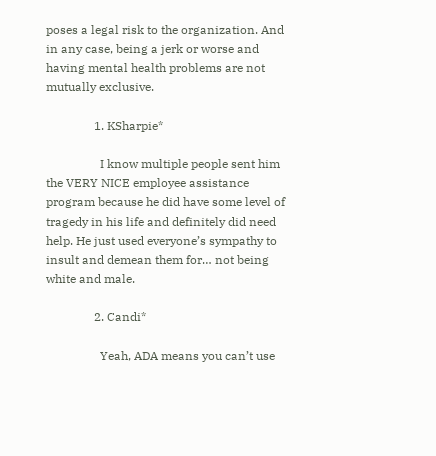poses a legal risk to the organization. And in any case, being a jerk or worse and having mental health problems are not mutually exclusive.

                1. KSharpie*

                  I know multiple people sent him the VERY NICE employee assistance program because he did have some level of tragedy in his life and definitely did need help. He just used everyone’s sympathy to insult and demean them for… not being white and male.

                2. Candi*

                  Yeah, ADA means you can’t use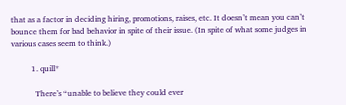that as a factor in deciding hiring, promotions, raises, etc. It doesn’t mean you can’t bounce them for bad behavior in spite of their issue. (In spite of what some judges in various cases seem to think.)

          1. quill*

            There’s “unable to believe they could ever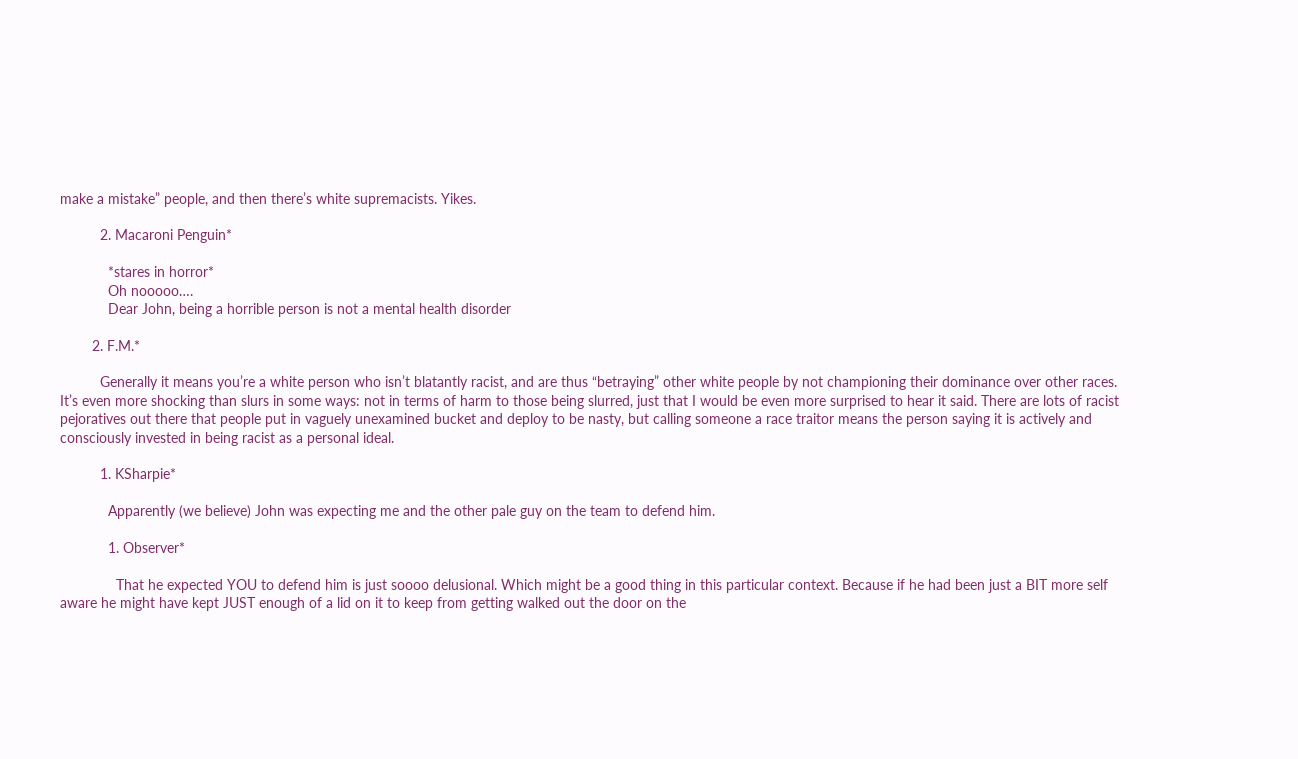make a mistake” people, and then there’s white supremacists. Yikes.

          2. Macaroni Penguin*

            *stares in horror*
            Oh nooooo….
            Dear John, being a horrible person is not a mental health disorder

        2. F.M.*

          Generally it means you’re a white person who isn’t blatantly racist, and are thus “betraying” other white people by not championing their dominance over other races. It’s even more shocking than slurs in some ways: not in terms of harm to those being slurred, just that I would be even more surprised to hear it said. There are lots of racist pejoratives out there that people put in vaguely unexamined bucket and deploy to be nasty, but calling someone a race traitor means the person saying it is actively and consciously invested in being racist as a personal ideal.

          1. KSharpie*

            Apparently (we believe) John was expecting me and the other pale guy on the team to defend him.

            1. Observer*

              That he expected YOU to defend him is just soooo delusional. Which might be a good thing in this particular context. Because if he had been just a BIT more self aware he might have kept JUST enough of a lid on it to keep from getting walked out the door on the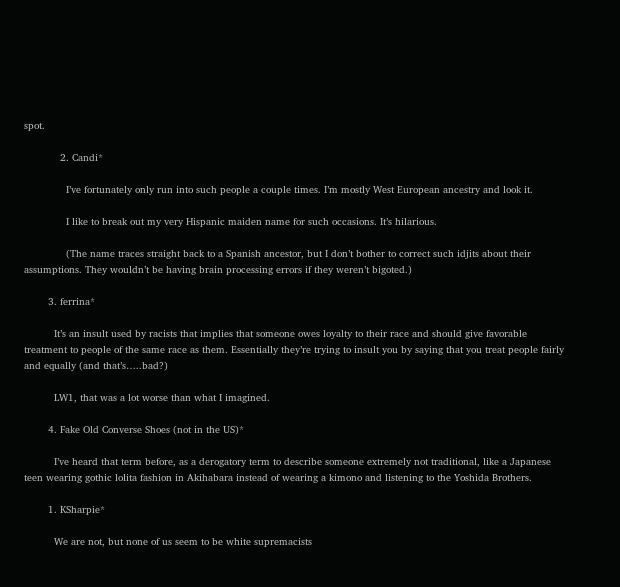spot.

            2. Candi*

              I’ve fortunately only run into such people a couple times. I’m mostly West European ancestry and look it.

              I like to break out my very Hispanic maiden name for such occasions. It’s hilarious.

              (The name traces straight back to a Spanish ancestor, but I don’t bother to correct such idjits about their assumptions. They wouldn’t be having brain processing errors if they weren’t bigoted.)

        3. ferrina*

          It’s an insult used by racists that implies that someone owes loyalty to their race and should give favorable treatment to people of the same race as them. Essentially they’re trying to insult you by saying that you treat people fairly and equally (and that’s…..bad?)

          LW1, that was a lot worse than what I imagined.

        4. Fake Old Converse Shoes (not in the US)*

          I’ve heard that term before, as a derogatory term to describe someone extremely not traditional, like a Japanese teen wearing gothic lolita fashion in Akihabara instead of wearing a kimono and listening to the Yoshida Brothers.

        1. KSharpie*

          We are not, but none of us seem to be white supremacists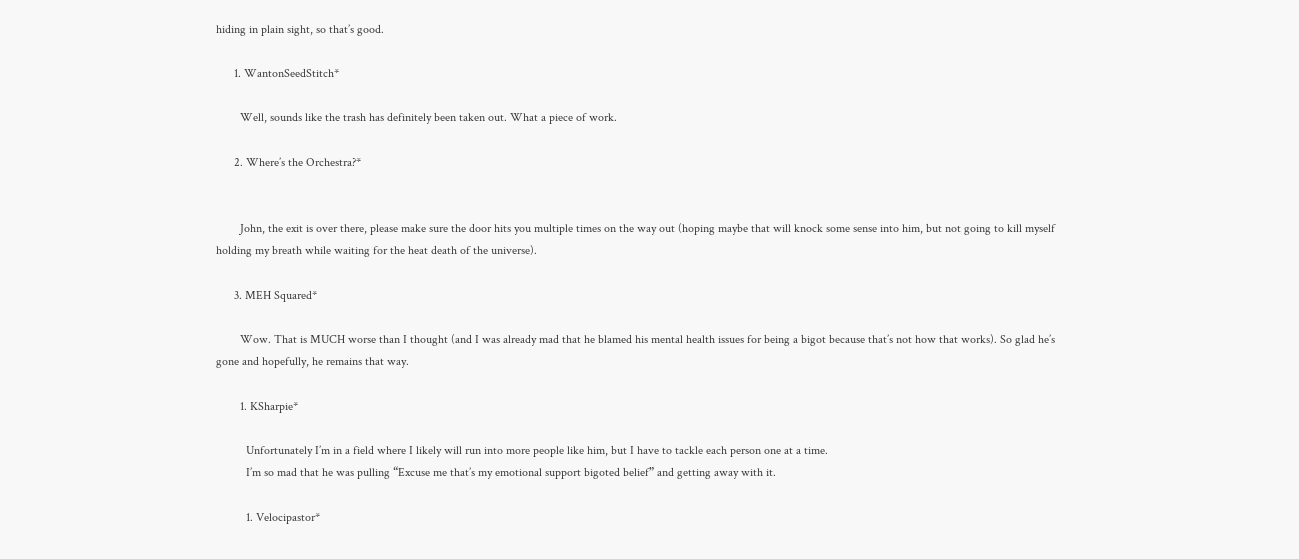hiding in plain sight, so that’s good.

      1. WantonSeedStitch*

        Well, sounds like the trash has definitely been taken out. What a piece of work.

      2. Where’s the Orchestra?*


        John, the exit is over there, please make sure the door hits you multiple times on the way out (hoping maybe that will knock some sense into him, but not going to kill myself holding my breath while waiting for the heat death of the universe).

      3. MEH Squared*

        Wow. That is MUCH worse than I thought (and I was already mad that he blamed his mental health issues for being a bigot because that’s not how that works). So glad he’s gone and hopefully, he remains that way.

        1. KSharpie*

          Unfortunately I’m in a field where I likely will run into more people like him, but I have to tackle each person one at a time.
          I’m so mad that he was pulling “Excuse me that’s my emotional support bigoted belief” and getting away with it.

          1. Velocipastor*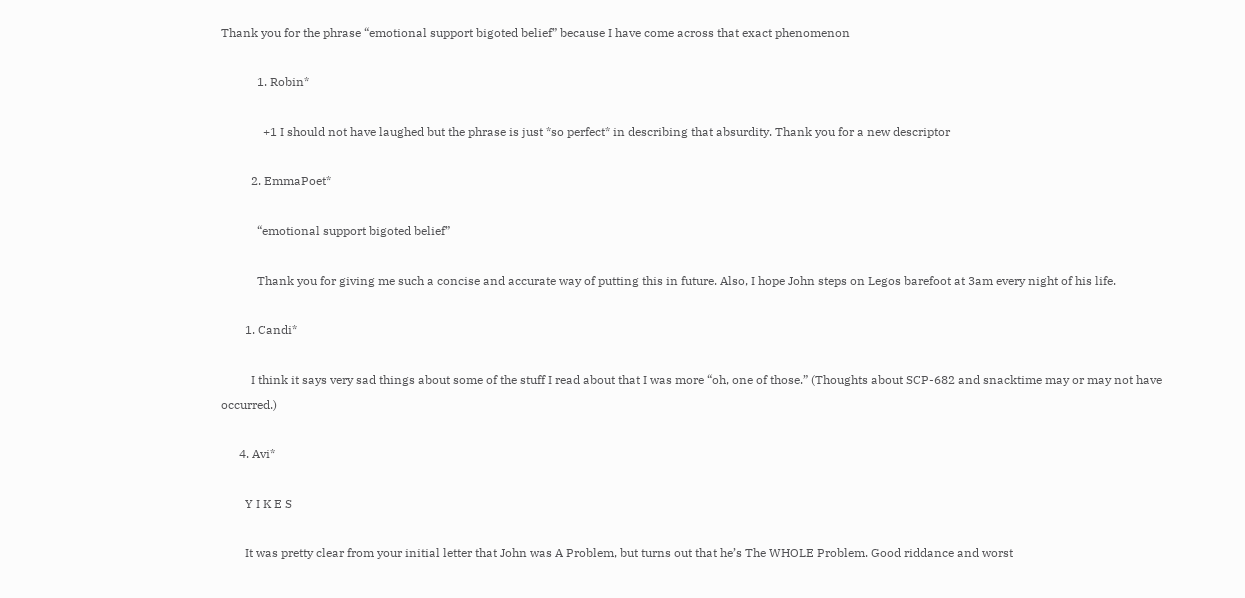Thank you for the phrase “emotional support bigoted belief” because I have come across that exact phenomenon

            1. Robin*

              +1 I should not have laughed but the phrase is just *so perfect* in describing that absurdity. Thank you for a new descriptor

          2. EmmaPoet*

            “emotional support bigoted belief”

            Thank you for giving me such a concise and accurate way of putting this in future. Also, I hope John steps on Legos barefoot at 3am every night of his life.

        1. Candi*

          I think it says very sad things about some of the stuff I read about that I was more “oh, one of those.” (Thoughts about SCP-682 and snacktime may or may not have occurred.)

      4. Avi*

        Y I K E S

        It was pretty clear from your initial letter that John was A Problem, but turns out that he’s The WHOLE Problem. Good riddance and worst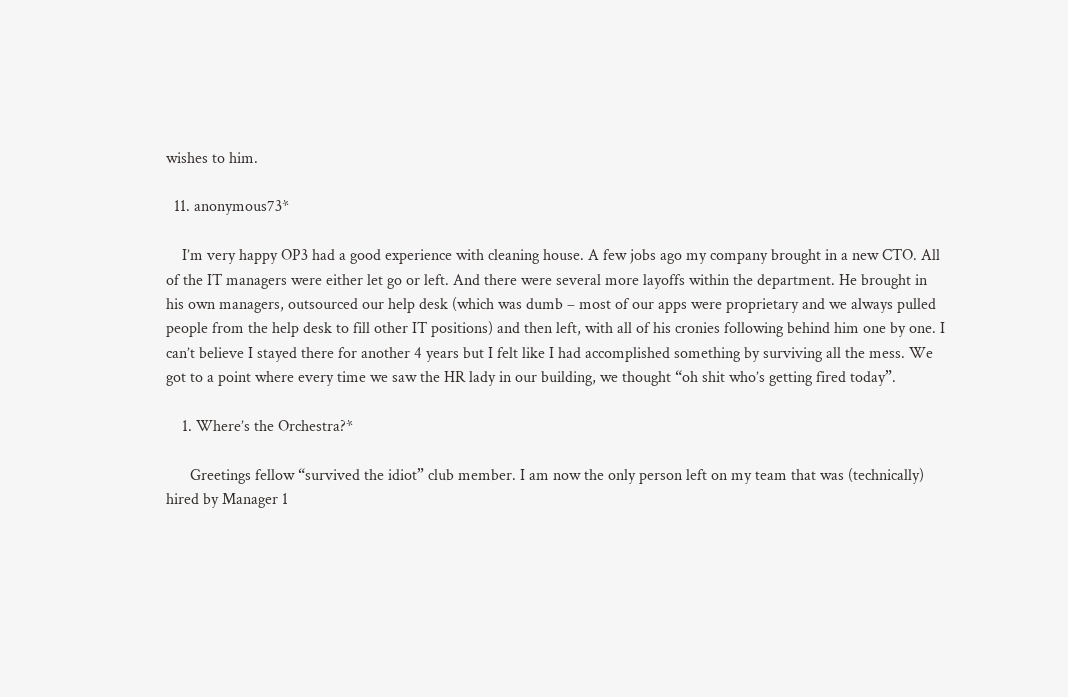wishes to him.

  11. anonymous73*

    I’m very happy OP3 had a good experience with cleaning house. A few jobs ago my company brought in a new CTO. All of the IT managers were either let go or left. And there were several more layoffs within the department. He brought in his own managers, outsourced our help desk (which was dumb – most of our apps were proprietary and we always pulled people from the help desk to fill other IT positions) and then left, with all of his cronies following behind him one by one. I can’t believe I stayed there for another 4 years but I felt like I had accomplished something by surviving all the mess. We got to a point where every time we saw the HR lady in our building, we thought “oh shit who’s getting fired today”.

    1. Where’s the Orchestra?*

      Greetings fellow “survived the idiot” club member. I am now the only person left on my team that was (technically) hired by Manager 1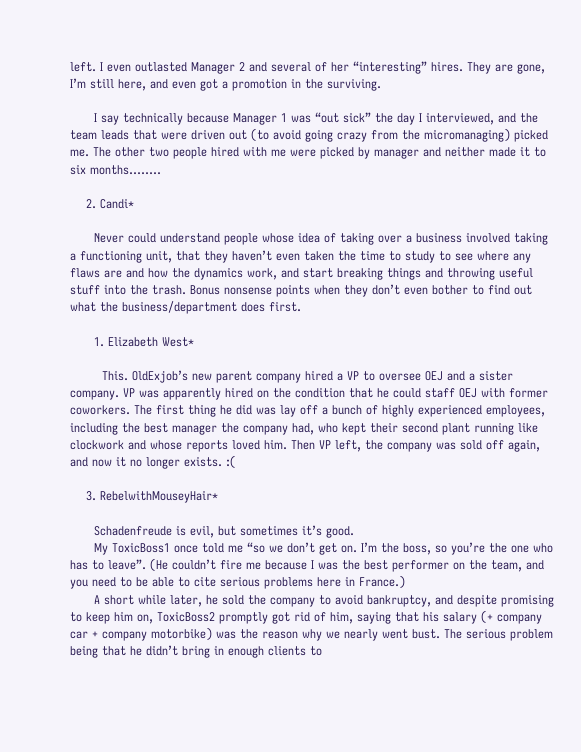left. I even outlasted Manager 2 and several of her “interesting” hires. They are gone, I’m still here, and even got a promotion in the surviving.

      I say technically because Manager 1 was “out sick” the day I interviewed, and the team leads that were driven out (to avoid going crazy from the micromanaging) picked me. The other two people hired with me were picked by manager and neither made it to six months……..

    2. Candi*

      Never could understand people whose idea of taking over a business involved taking a functioning unit, that they haven’t even taken the time to study to see where any flaws are and how the dynamics work, and start breaking things and throwing useful stuff into the trash. Bonus nonsense points when they don’t even bother to find out what the business/department does first.

      1. Elizabeth West*

        This. OldExjob’s new parent company hired a VP to oversee OEJ and a sister company. VP was apparently hired on the condition that he could staff OEJ with former coworkers. The first thing he did was lay off a bunch of highly experienced employees, including the best manager the company had, who kept their second plant running like clockwork and whose reports loved him. Then VP left, the company was sold off again, and now it no longer exists. :(

    3. RebelwithMouseyHair*

      Schadenfreude is evil, but sometimes it’s good.
      My ToxicBoss1 once told me “so we don’t get on. I’m the boss, so you’re the one who has to leave”. (He couldn’t fire me because I was the best performer on the team, and you need to be able to cite serious problems here in France.)
      A short while later, he sold the company to avoid bankruptcy, and despite promising to keep him on, ToxicBoss2 promptly got rid of him, saying that his salary (+ company car + company motorbike) was the reason why we nearly went bust. The serious problem being that he didn’t bring in enough clients to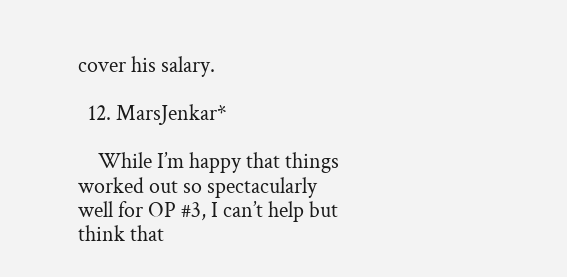cover his salary.

  12. MarsJenkar*

    While I’m happy that things worked out so spectacularly well for OP #3, I can’t help but think that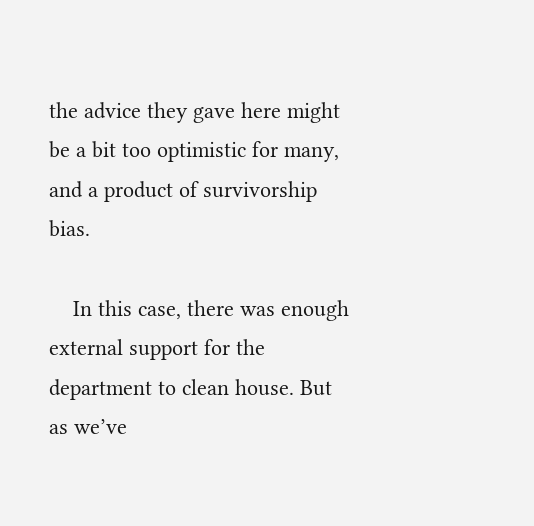the advice they gave here might be a bit too optimistic for many, and a product of survivorship bias.

    In this case, there was enough external support for the department to clean house. But as we’ve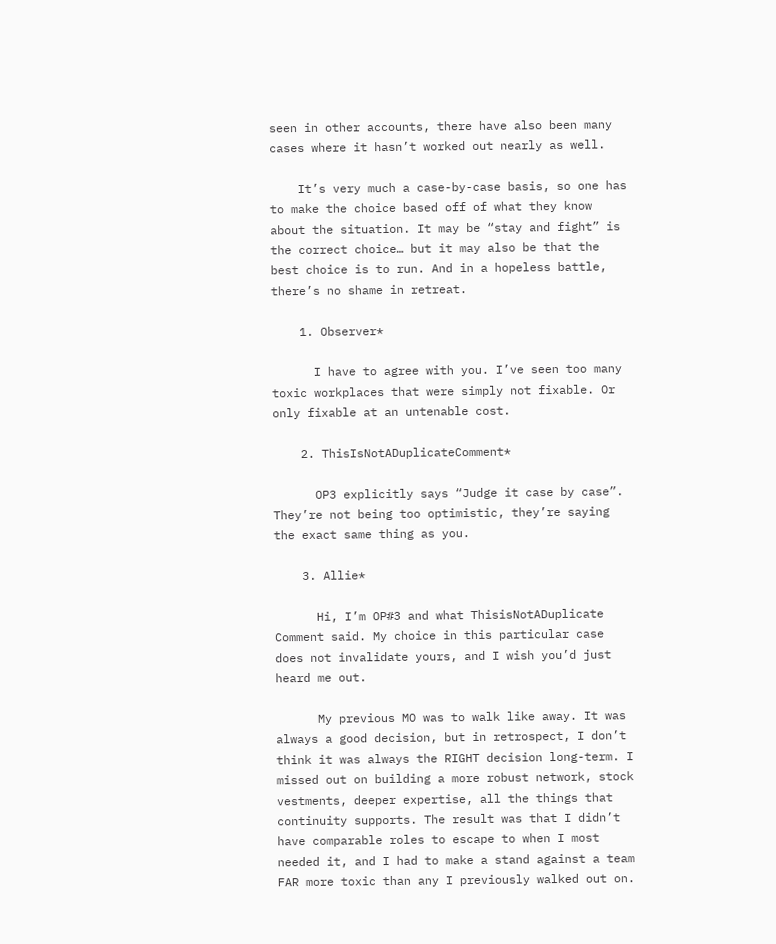seen in other accounts, there have also been many cases where it hasn’t worked out nearly as well.

    It’s very much a case-by-case basis, so one has to make the choice based off of what they know about the situation. It may be “stay and fight” is the correct choice… but it may also be that the best choice is to run. And in a hopeless battle, there’s no shame in retreat.

    1. Observer*

      I have to agree with you. I’ve seen too many toxic workplaces that were simply not fixable. Or only fixable at an untenable cost.

    2. ThisIsNotADuplicateComment*

      OP3 explicitly says “Judge it case by case”. They’re not being too optimistic, they’re saying the exact same thing as you.

    3. Allie*

      Hi, I’m OP#3 and what ThisisNotADuplicate Comment said. My choice in this particular case does not invalidate yours, and I wish you’d just heard me out.

      My previous MO was to walk like away. It was always a good decision, but in retrospect, I don’t think it was always the RIGHT decision long-term. I missed out on building a more robust network, stock vestments, deeper expertise, all the things that continuity supports. The result was that I didn’t have comparable roles to escape to when I most needed it, and I had to make a stand against a team FAR more toxic than any I previously walked out on.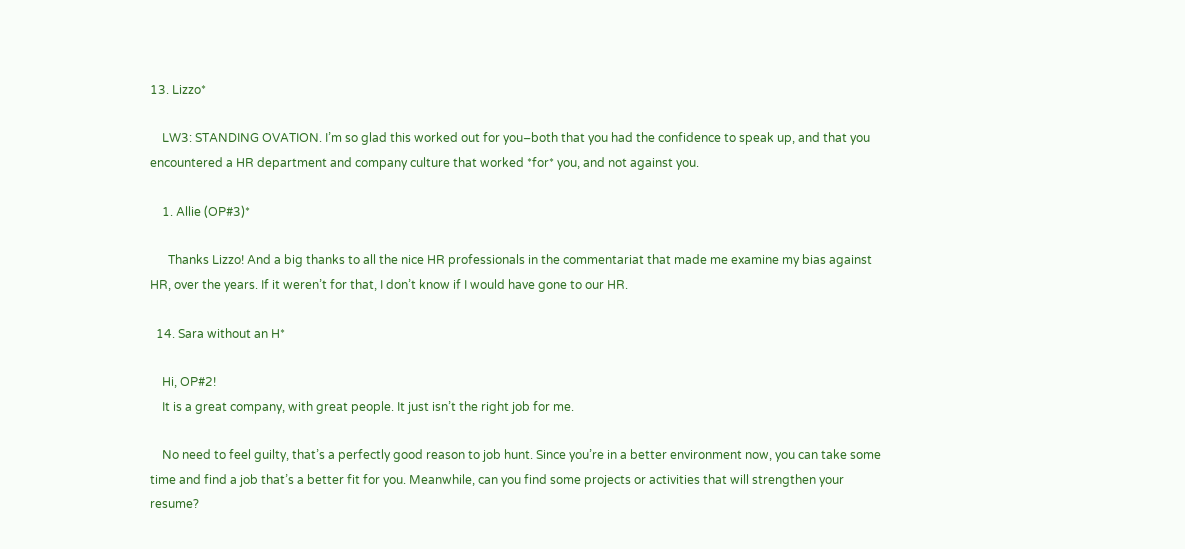13. Lizzo*

    LW3: STANDING OVATION. I’m so glad this worked out for you–both that you had the confidence to speak up, and that you encountered a HR department and company culture that worked *for* you, and not against you.

    1. Allie (OP#3)*

      Thanks Lizzo! And a big thanks to all the nice HR professionals in the commentariat that made me examine my bias against HR, over the years. If it weren’t for that, I don’t know if I would have gone to our HR.

  14. Sara without an H*

    Hi, OP#2!
    It is a great company, with great people. It just isn’t the right job for me.

    No need to feel guilty, that’s a perfectly good reason to job hunt. Since you’re in a better environment now, you can take some time and find a job that’s a better fit for you. Meanwhile, can you find some projects or activities that will strengthen your resume?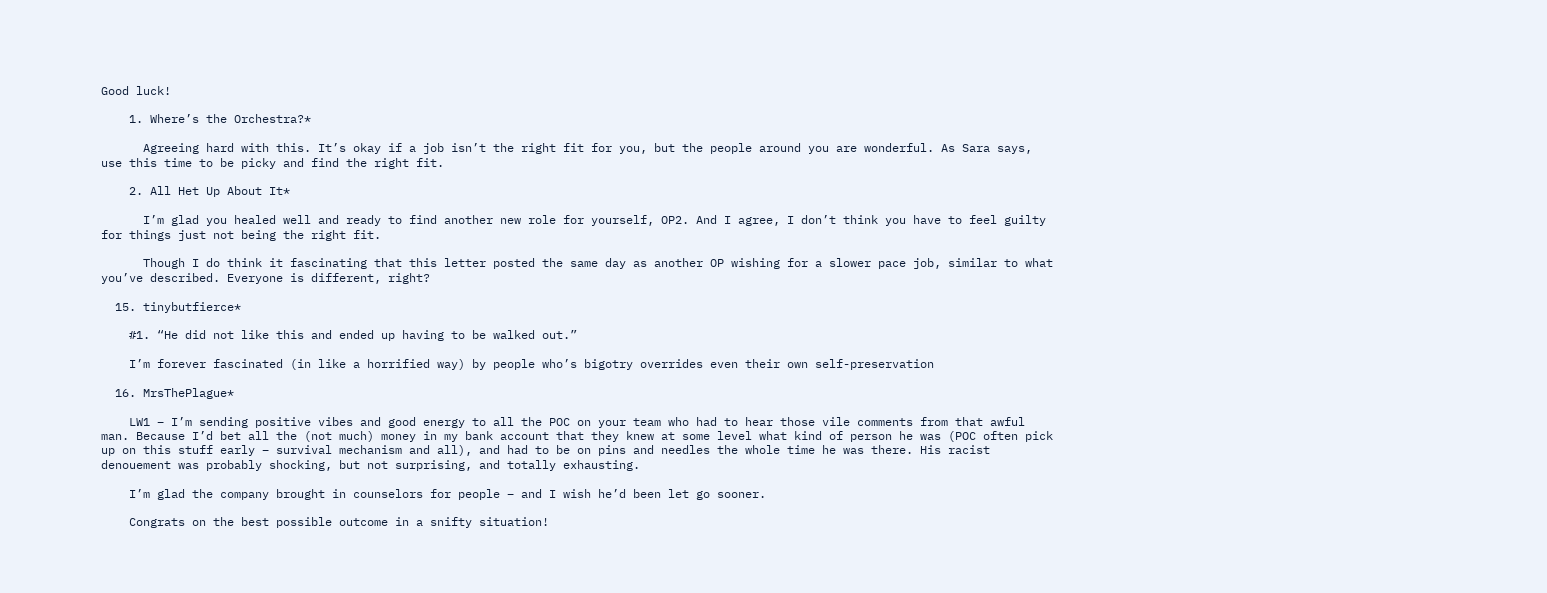Good luck!

    1. Where’s the Orchestra?*

      Agreeing hard with this. It’s okay if a job isn’t the right fit for you, but the people around you are wonderful. As Sara says, use this time to be picky and find the right fit.

    2. All Het Up About It*

      I’m glad you healed well and ready to find another new role for yourself, OP2. And I agree, I don’t think you have to feel guilty for things just not being the right fit.

      Though I do think it fascinating that this letter posted the same day as another OP wishing for a slower pace job, similar to what you’ve described. Everyone is different, right?

  15. tinybutfierce*

    #1. “He did not like this and ended up having to be walked out.”

    I’m forever fascinated (in like a horrified way) by people who’s bigotry overrides even their own self-preservation

  16. MrsThePlague*

    LW1 – I’m sending positive vibes and good energy to all the POC on your team who had to hear those vile comments from that awful man. Because I’d bet all the (not much) money in my bank account that they knew at some level what kind of person he was (POC often pick up on this stuff early – survival mechanism and all), and had to be on pins and needles the whole time he was there. His racist denouement was probably shocking, but not surprising, and totally exhausting.

    I’m glad the company brought in counselors for people – and I wish he’d been let go sooner.

    Congrats on the best possible outcome in a snifty situation!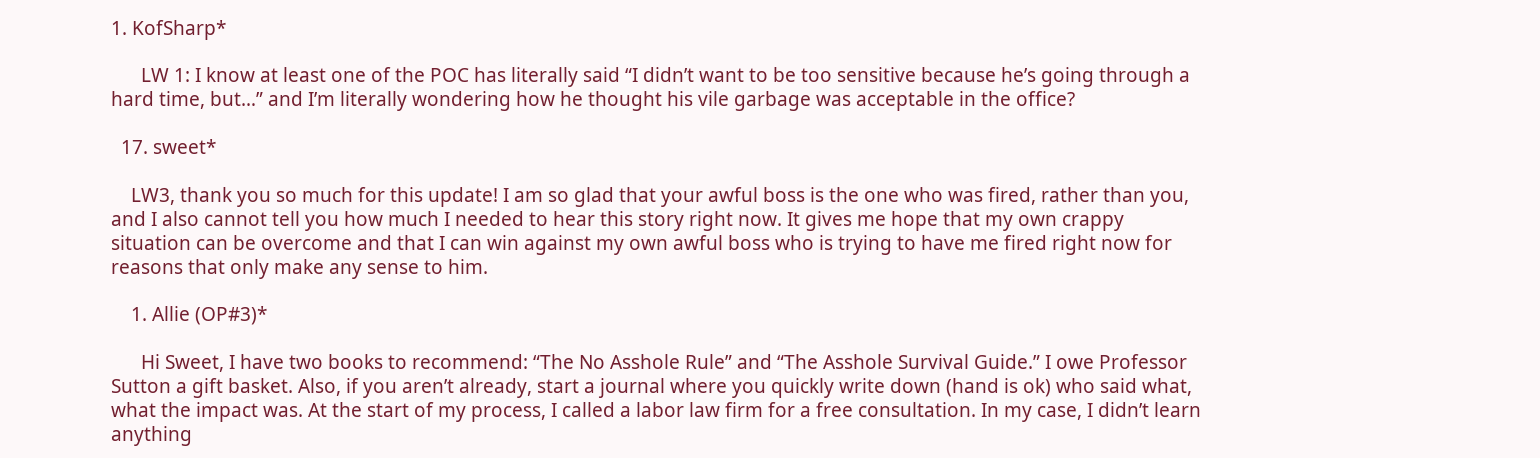1. KofSharp*

      LW 1: I know at least one of the POC has literally said “I didn’t want to be too sensitive because he’s going through a hard time, but…” and I’m literally wondering how he thought his vile garbage was acceptable in the office?

  17. sweet*

    LW3, thank you so much for this update! I am so glad that your awful boss is the one who was fired, rather than you, and I also cannot tell you how much I needed to hear this story right now. It gives me hope that my own crappy situation can be overcome and that I can win against my own awful boss who is trying to have me fired right now for reasons that only make any sense to him.

    1. Allie (OP#3)*

      Hi Sweet, I have two books to recommend: “The No Asshole Rule” and “The Asshole Survival Guide.” I owe Professor Sutton a gift basket. Also, if you aren’t already, start a journal where you quickly write down (hand is ok) who said what, what the impact was. At the start of my process, I called a labor law firm for a free consultation. In my case, I didn’t learn anything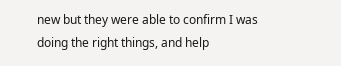new but they were able to confirm I was doing the right things, and help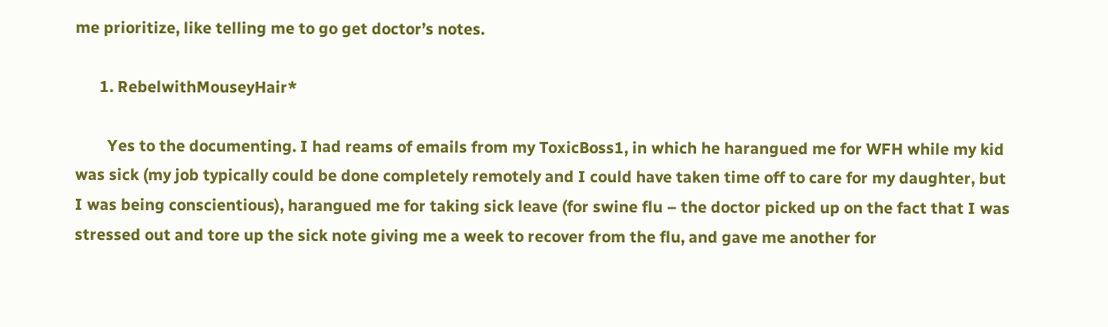me prioritize, like telling me to go get doctor’s notes.

      1. RebelwithMouseyHair*

        Yes to the documenting. I had reams of emails from my ToxicBoss1, in which he harangued me for WFH while my kid was sick (my job typically could be done completely remotely and I could have taken time off to care for my daughter, but I was being conscientious), harangued me for taking sick leave (for swine flu – the doctor picked up on the fact that I was stressed out and tore up the sick note giving me a week to recover from the flu, and gave me another for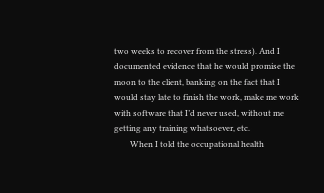two weeks to recover from the stress). And I documented evidence that he would promise the moon to the client, banking on the fact that I would stay late to finish the work, make me work with software that I’d never used, without me getting any training whatsoever, etc.
        When I told the occupational health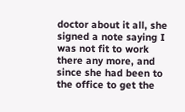doctor about it all, she signed a note saying I was not fit to work there any more, and since she had been to the office to get the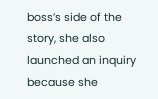boss’s side of the story, she also launched an inquiry because she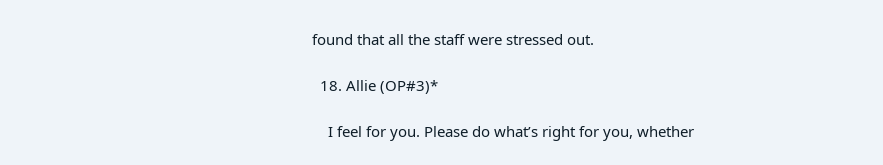found that all the staff were stressed out.

  18. Allie (OP#3)*

    I feel for you. Please do what’s right for you, whether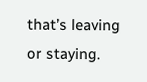that’s leaving or staying.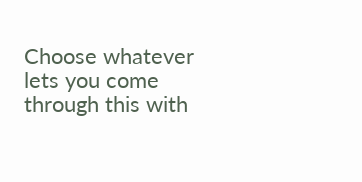Choose whatever lets you come through this with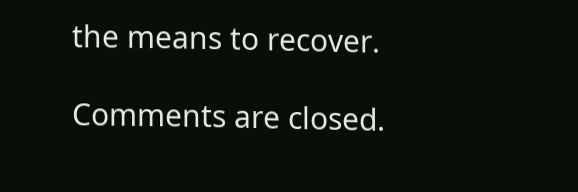the means to recover.

Comments are closed.